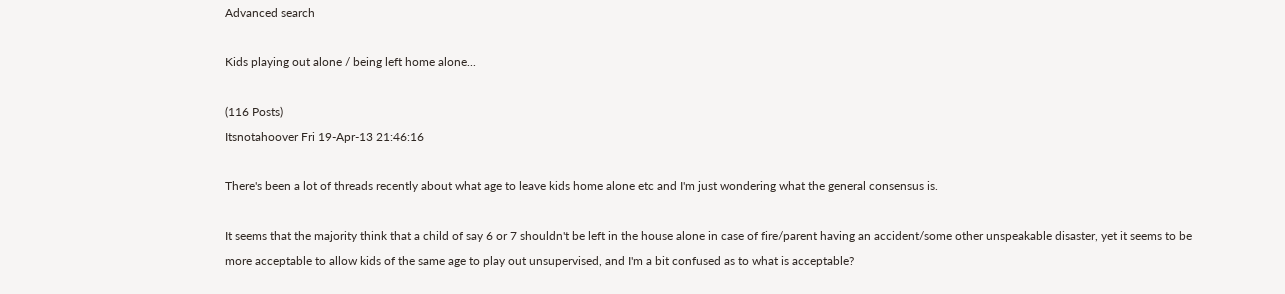Advanced search

Kids playing out alone / being left home alone...

(116 Posts)
Itsnotahoover Fri 19-Apr-13 21:46:16

There's been a lot of threads recently about what age to leave kids home alone etc and I'm just wondering what the general consensus is.

It seems that the majority think that a child of say 6 or 7 shouldn't be left in the house alone in case of fire/parent having an accident/some other unspeakable disaster, yet it seems to be more acceptable to allow kids of the same age to play out unsupervised, and I'm a bit confused as to what is acceptable?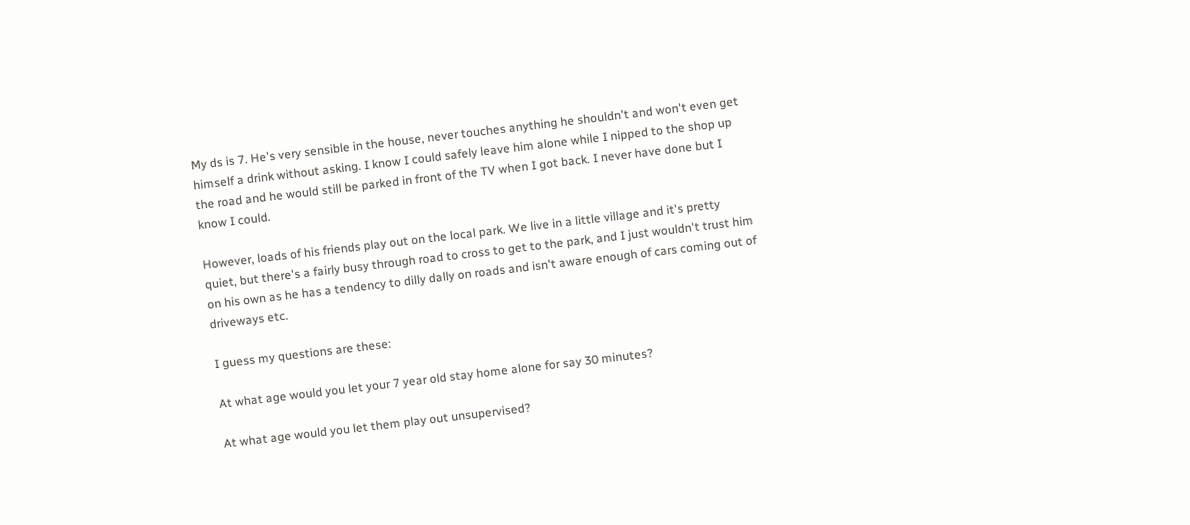My ds is 7. He's very sensible in the house, never touches anything he shouldn't and won't even get himself a drink without asking. I know I could safely leave him alone while I nipped to the shop up the road and he would still be parked in front of the TV when I got back. I never have done but I know I could.

However, loads of his friends play out on the local park. We live in a little village and it's pretty quiet, but there's a fairly busy through road to cross to get to the park, and I just wouldn't trust him on his own as he has a tendency to dilly dally on roads and isn't aware enough of cars coming out of driveways etc.

I guess my questions are these:

At what age would you let your 7 year old stay home alone for say 30 minutes?

At what age would you let them play out unsupervised?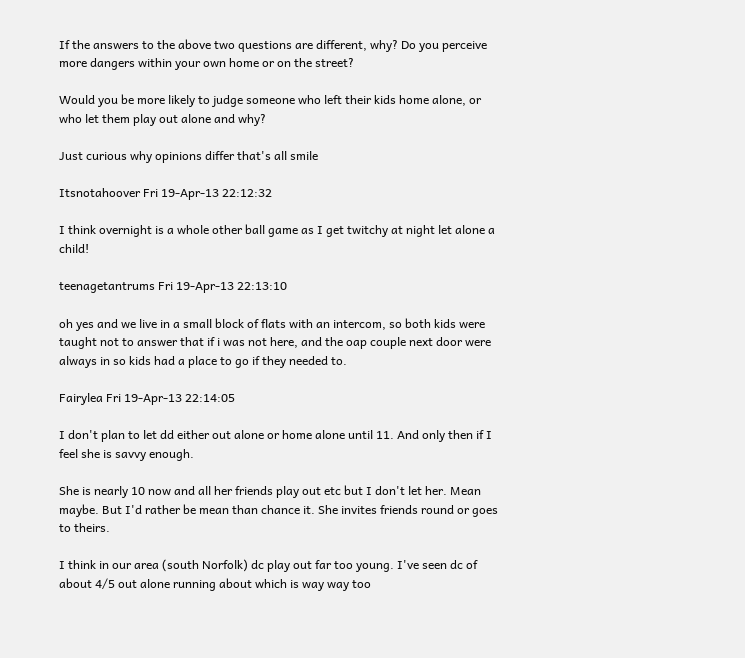If the answers to the above two questions are different, why? Do you perceive more dangers within your own home or on the street?

Would you be more likely to judge someone who left their kids home alone, or who let them play out alone and why?

Just curious why opinions differ that's all smile

Itsnotahoover Fri 19-Apr-13 22:12:32

I think overnight is a whole other ball game as I get twitchy at night let alone a child!

teenagetantrums Fri 19-Apr-13 22:13:10

oh yes and we live in a small block of flats with an intercom, so both kids were taught not to answer that if i was not here, and the oap couple next door were always in so kids had a place to go if they needed to.

Fairylea Fri 19-Apr-13 22:14:05

I don't plan to let dd either out alone or home alone until 11. And only then if I feel she is savvy enough.

She is nearly 10 now and all her friends play out etc but I don't let her. Mean maybe. But I'd rather be mean than chance it. She invites friends round or goes to theirs.

I think in our area (south Norfolk) dc play out far too young. I've seen dc of about 4/5 out alone running about which is way way too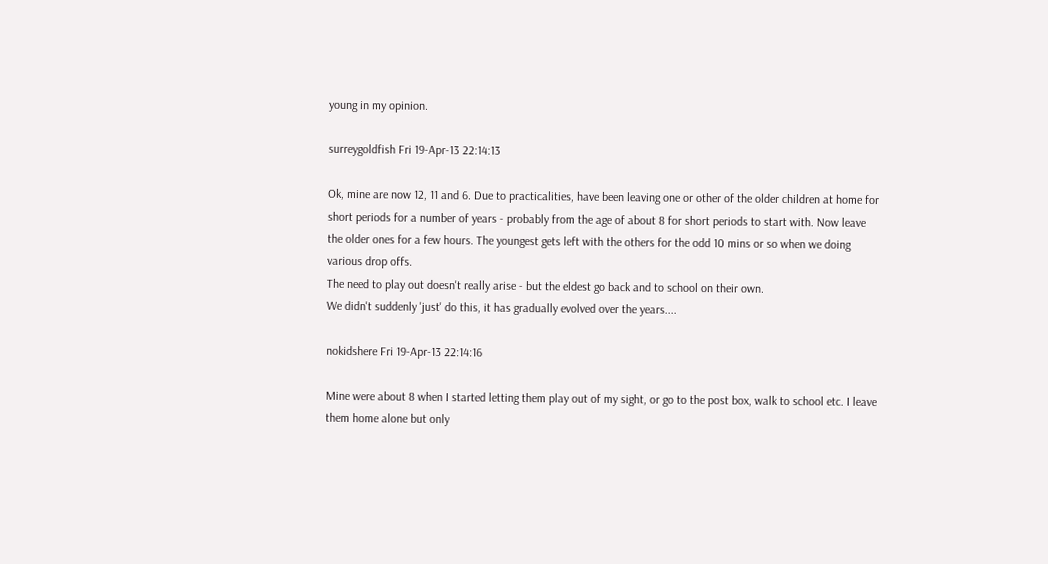young in my opinion.

surreygoldfish Fri 19-Apr-13 22:14:13

Ok, mine are now 12, 11 and 6. Due to practicalities, have been leaving one or other of the older children at home for short periods for a number of years - probably from the age of about 8 for short periods to start with. Now leave the older ones for a few hours. The youngest gets left with the others for the odd 10 mins or so when we doing various drop offs.
The need to play out doesn't really arise - but the eldest go back and to school on their own.
We didn't suddenly 'just' do this, it has gradually evolved over the years....

nokidshere Fri 19-Apr-13 22:14:16

Mine were about 8 when I started letting them play out of my sight, or go to the post box, walk to school etc. I leave them home alone but only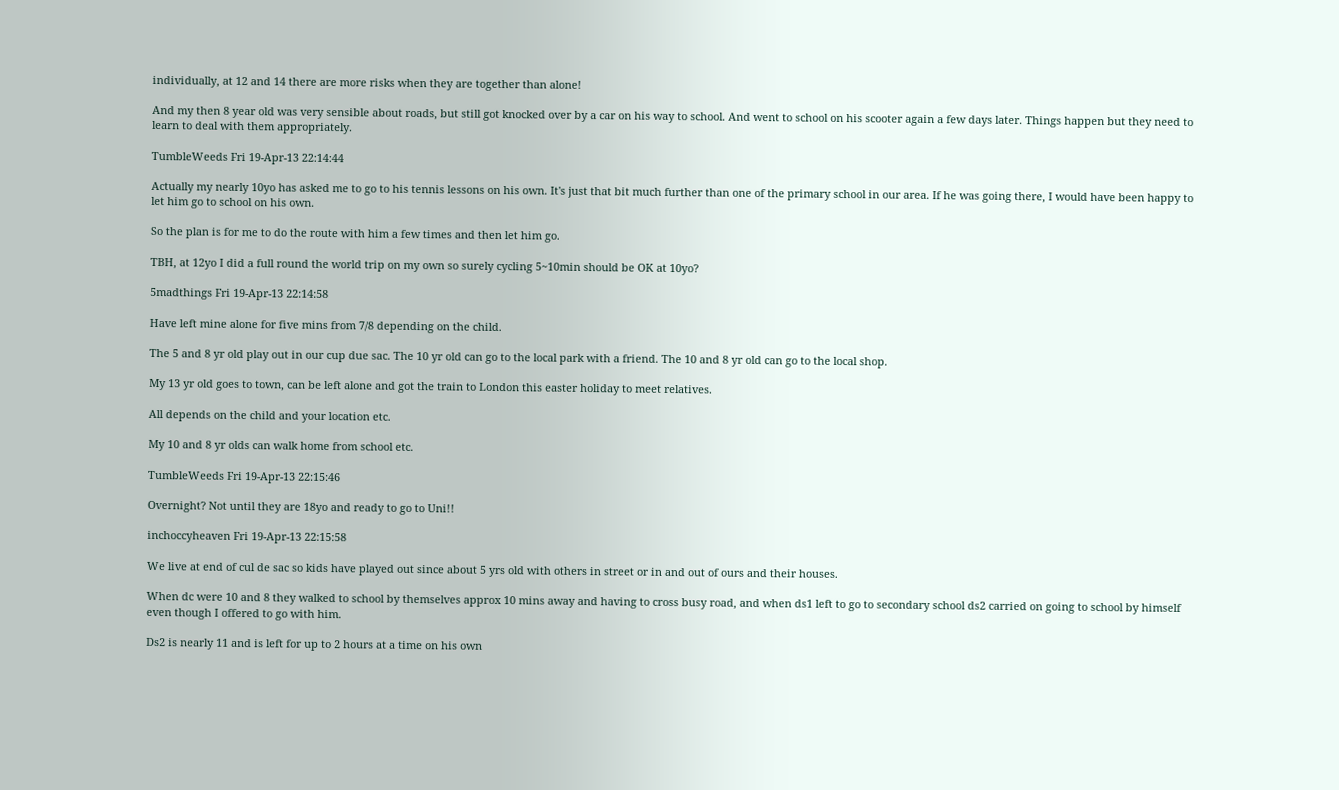individually, at 12 and 14 there are more risks when they are together than alone!

And my then 8 year old was very sensible about roads, but still got knocked over by a car on his way to school. And went to school on his scooter again a few days later. Things happen but they need to learn to deal with them appropriately.

TumbleWeeds Fri 19-Apr-13 22:14:44

Actually my nearly 10yo has asked me to go to his tennis lessons on his own. It's just that bit much further than one of the primary school in our area. If he was going there, I would have been happy to let him go to school on his own.

So the plan is for me to do the route with him a few times and then let him go.

TBH, at 12yo I did a full round the world trip on my own so surely cycling 5~10min should be OK at 10yo?

5madthings Fri 19-Apr-13 22:14:58

Have left mine alone for five mins from 7/8 depending on the child.

The 5 and 8 yr old play out in our cup due sac. The 10 yr old can go to the local park with a friend. The 10 and 8 yr old can go to the local shop.

My 13 yr old goes to town, can be left alone and got the train to London this easter holiday to meet relatives.

All depends on the child and your location etc.

My 10 and 8 yr olds can walk home from school etc.

TumbleWeeds Fri 19-Apr-13 22:15:46

Overnight? Not until they are 18yo and ready to go to Uni!!

inchoccyheaven Fri 19-Apr-13 22:15:58

We live at end of cul de sac so kids have played out since about 5 yrs old with others in street or in and out of ours and their houses.

When dc were 10 and 8 they walked to school by themselves approx 10 mins away and having to cross busy road, and when ds1 left to go to secondary school ds2 carried on going to school by himself even though I offered to go with him.

Ds2 is nearly 11 and is left for up to 2 hours at a time on his own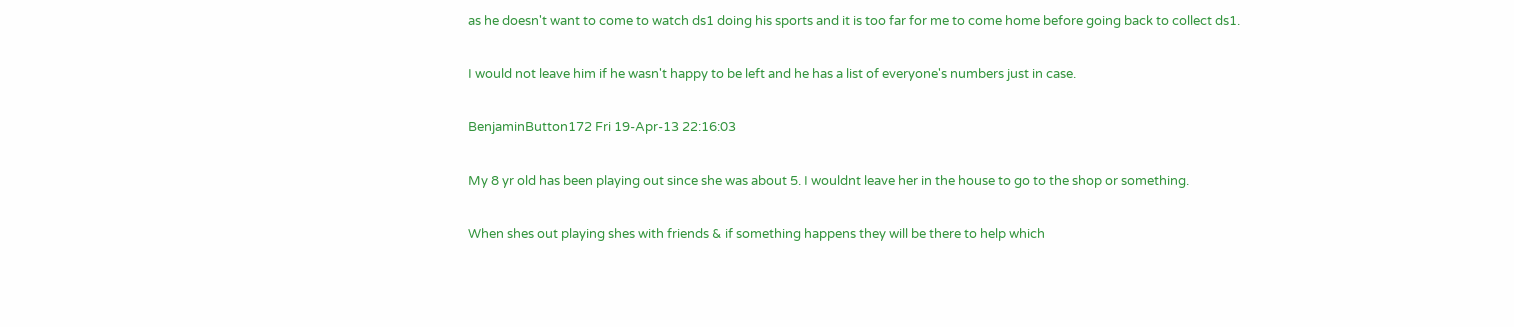as he doesn't want to come to watch ds1 doing his sports and it is too far for me to come home before going back to collect ds1.

I would not leave him if he wasn't happy to be left and he has a list of everyone's numbers just in case.

BenjaminButton172 Fri 19-Apr-13 22:16:03

My 8 yr old has been playing out since she was about 5. I wouldnt leave her in the house to go to the shop or something.

When shes out playing shes with friends & if something happens they will be there to help which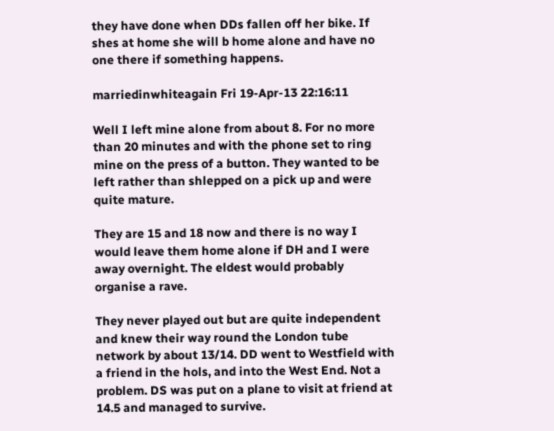they have done when DDs fallen off her bike. If shes at home she will b home alone and have no one there if something happens.

marriedinwhiteagain Fri 19-Apr-13 22:16:11

Well I left mine alone from about 8. For no more than 20 minutes and with the phone set to ring mine on the press of a button. They wanted to be left rather than shlepped on a pick up and were quite mature.

They are 15 and 18 now and there is no way I would leave them home alone if DH and I were away overnight. The eldest would probably organise a rave.

They never played out but are quite independent and knew their way round the London tube network by about 13/14. DD went to Westfield with a friend in the hols, and into the West End. Not a problem. DS was put on a plane to visit at friend at 14.5 and managed to survive.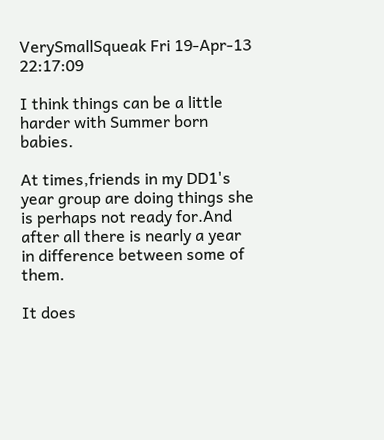VerySmallSqueak Fri 19-Apr-13 22:17:09

I think things can be a little harder with Summer born babies.

At times,friends in my DD1's year group are doing things she is perhaps not ready for.And after all there is nearly a year in difference between some of them.

It does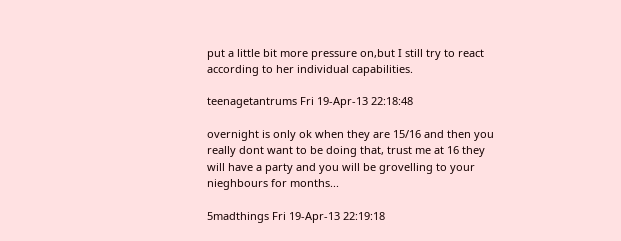put a little bit more pressure on,but I still try to react according to her individual capabilities.

teenagetantrums Fri 19-Apr-13 22:18:48

overnight is only ok when they are 15/16 and then you really dont want to be doing that, trust me at 16 they will have a party and you will be grovelling to your nieghbours for months...

5madthings Fri 19-Apr-13 22:19:18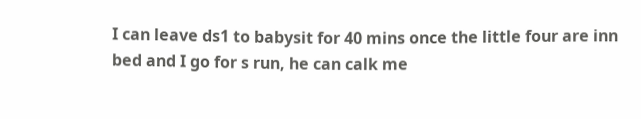I can leave ds1 to babysit for 40 mins once the little four are inn bed and I go for s run, he can calk me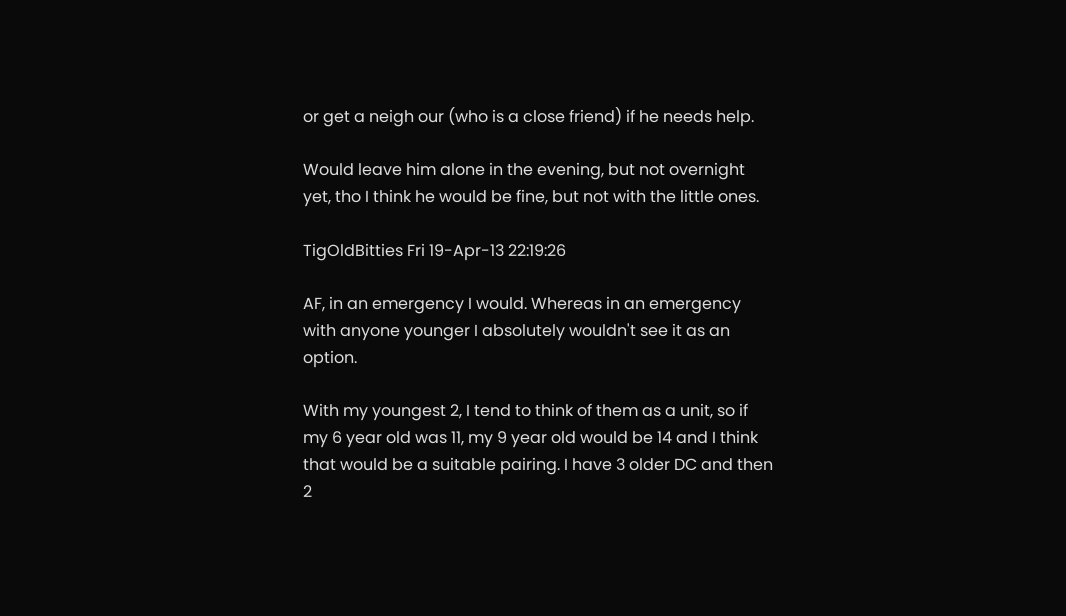or get a neigh our (who is a close friend) if he needs help.

Would leave him alone in the evening, but not overnight yet, tho I think he would be fine, but not with the little ones.

TigOldBitties Fri 19-Apr-13 22:19:26

AF, in an emergency I would. Whereas in an emergency with anyone younger I absolutely wouldn't see it as an option.

With my youngest 2, I tend to think of them as a unit, so if my 6 year old was 11, my 9 year old would be 14 and I think that would be a suitable pairing. I have 3 older DC and then 2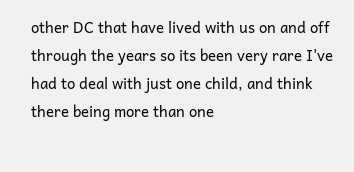other DC that have lived with us on and off through the years so its been very rare I've had to deal with just one child, and think there being more than one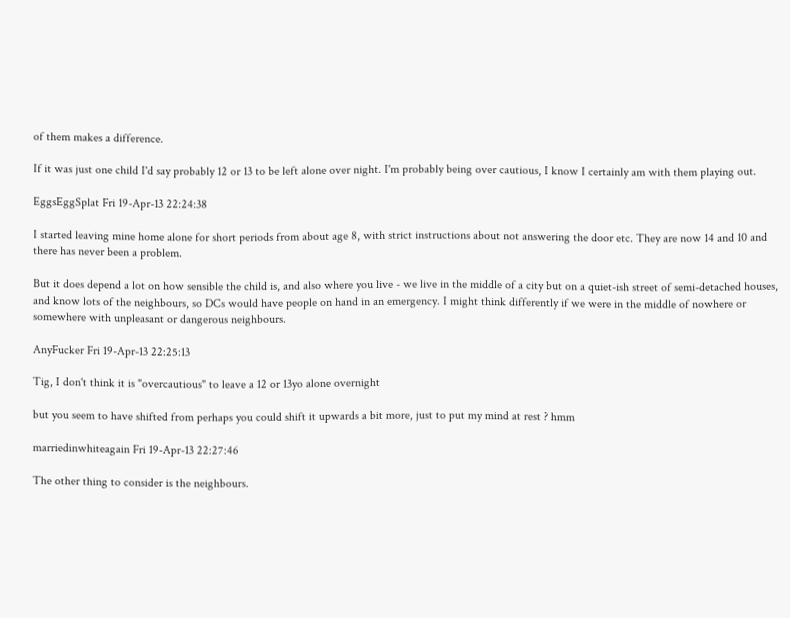of them makes a difference.

If it was just one child I'd say probably 12 or 13 to be left alone over night. I'm probably being over cautious, I know I certainly am with them playing out.

EggsEggSplat Fri 19-Apr-13 22:24:38

I started leaving mine home alone for short periods from about age 8, with strict instructions about not answering the door etc. They are now 14 and 10 and there has never been a problem.

But it does depend a lot on how sensible the child is, and also where you live - we live in the middle of a city but on a quiet-ish street of semi-detached houses, and know lots of the neighbours, so DCs would have people on hand in an emergency. I might think differently if we were in the middle of nowhere or somewhere with unpleasant or dangerous neighbours.

AnyFucker Fri 19-Apr-13 22:25:13

Tig, I don't think it is "overcautious" to leave a 12 or 13yo alone overnight

but you seem to have shifted from perhaps you could shift it upwards a bit more, just to put my mind at rest ? hmm

marriedinwhiteagain Fri 19-Apr-13 22:27:46

The other thing to consider is the neighbours.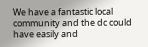We have a fantastic local community and the dc could have easily and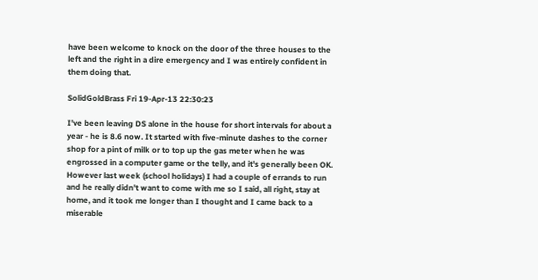have been welcome to knock on the door of the three houses to the left and the right in a dire emergency and I was entirely confident in them doing that.

SolidGoldBrass Fri 19-Apr-13 22:30:23

I've been leaving DS alone in the house for short intervals for about a year - he is 8.6 now. It started with five-minute dashes to the corner shop for a pint of milk or to top up the gas meter when he was engrossed in a computer game or the telly, and it's generally been OK. However last week (school holidays) I had a couple of errands to run and he really didn't want to come with me so I said, all right, stay at home, and it took me longer than I thought and I came back to a miserable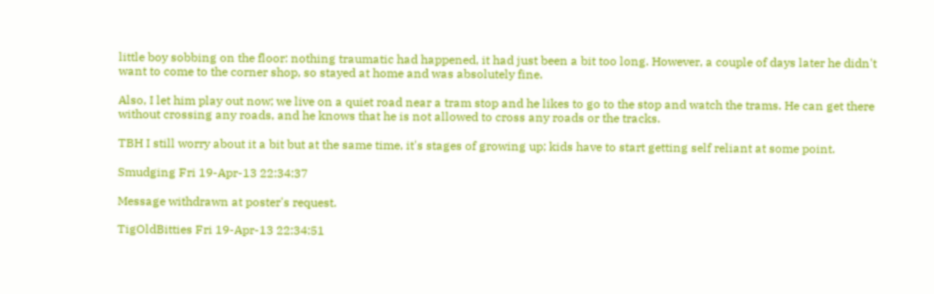little boy sobbing on the floor: nothing traumatic had happened, it had just been a bit too long. However, a couple of days later he didn't want to come to the corner shop, so stayed at home and was absolutely fine.

Also, I let him play out now; we live on a quiet road near a tram stop and he likes to go to the stop and watch the trams. He can get there without crossing any roads, and he knows that he is not allowed to cross any roads or the tracks.

TBH I still worry about it a bit but at the same time, it's stages of growing up; kids have to start getting self reliant at some point.

Smudging Fri 19-Apr-13 22:34:37

Message withdrawn at poster's request.

TigOldBitties Fri 19-Apr-13 22:34:51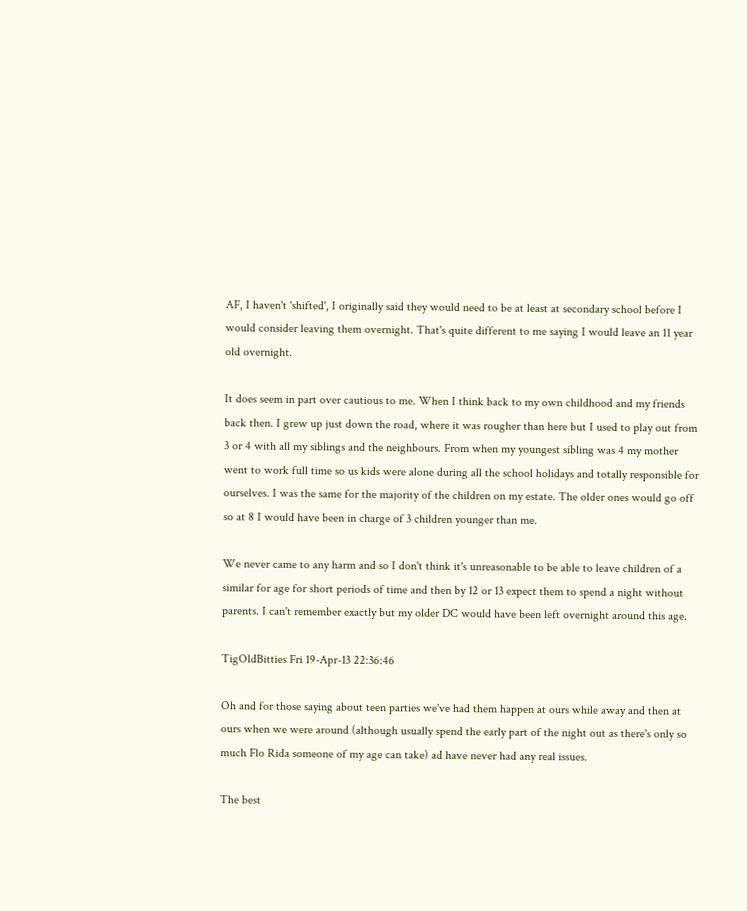AF, I haven't 'shifted', I originally said they would need to be at least at secondary school before I would consider leaving them overnight. That's quite different to me saying I would leave an 11 year old overnight.

It does seem in part over cautious to me. When I think back to my own childhood and my friends back then. I grew up just down the road, where it was rougher than here but I used to play out from 3 or 4 with all my siblings and the neighbours. From when my youngest sibling was 4 my mother went to work full time so us kids were alone during all the school holidays and totally responsible for ourselves. I was the same for the majority of the children on my estate. The older ones would go off so at 8 I would have been in charge of 3 children younger than me.

We never came to any harm and so I don't think it's unreasonable to be able to leave children of a similar for age for short periods of time and then by 12 or 13 expect them to spend a night without parents. I can't remember exactly but my older DC would have been left overnight around this age.

TigOldBitties Fri 19-Apr-13 22:36:46

Oh and for those saying about teen parties we've had them happen at ours while away and then at ours when we were around (although usually spend the early part of the night out as there's only so much Flo Rida someone of my age can take) ad have never had any real issues.

The best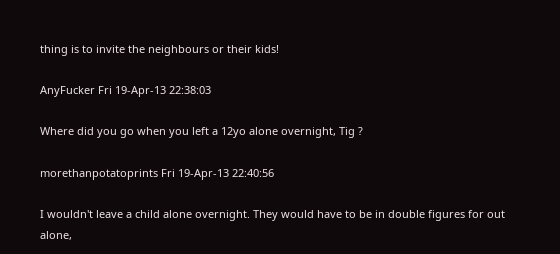thing is to invite the neighbours or their kids!

AnyFucker Fri 19-Apr-13 22:38:03

Where did you go when you left a 12yo alone overnight, Tig ?

morethanpotatoprints Fri 19-Apr-13 22:40:56

I wouldn't leave a child alone overnight. They would have to be in double figures for out alone,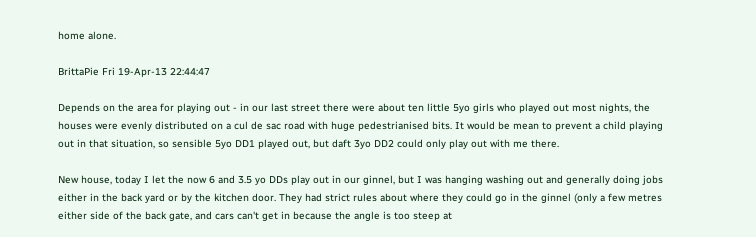home alone.

BrittaPie Fri 19-Apr-13 22:44:47

Depends on the area for playing out - in our last street there were about ten little 5yo girls who played out most nights, the houses were evenly distributed on a cul de sac road with huge pedestrianised bits. It would be mean to prevent a child playing out in that situation, so sensible 5yo DD1 played out, but daft 3yo DD2 could only play out with me there.

New house, today I let the now 6 and 3.5 yo DDs play out in our ginnel, but I was hanging washing out and generally doing jobs either in the back yard or by the kitchen door. They had strict rules about where they could go in the ginnel (only a few metres either side of the back gate, and cars can't get in because the angle is too steep at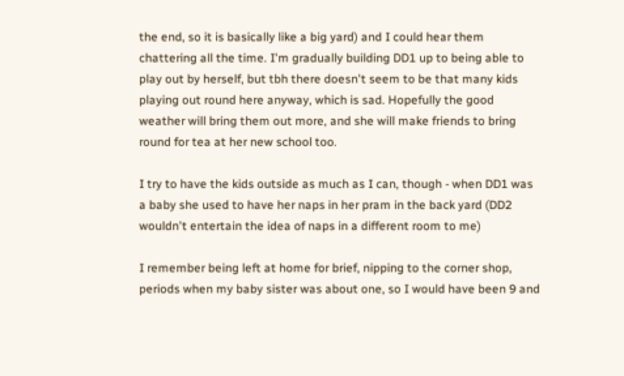the end, so it is basically like a big yard) and I could hear them chattering all the time. I'm gradually building DD1 up to being able to play out by herself, but tbh there doesn't seem to be that many kids playing out round here anyway, which is sad. Hopefully the good weather will bring them out more, and she will make friends to bring round for tea at her new school too.

I try to have the kids outside as much as I can, though - when DD1 was a baby she used to have her naps in her pram in the back yard (DD2 wouldn't entertain the idea of naps in a different room to me)

I remember being left at home for brief, nipping to the corner shop, periods when my baby sister was about one, so I would have been 9 and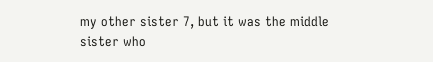my other sister 7, but it was the middle sister who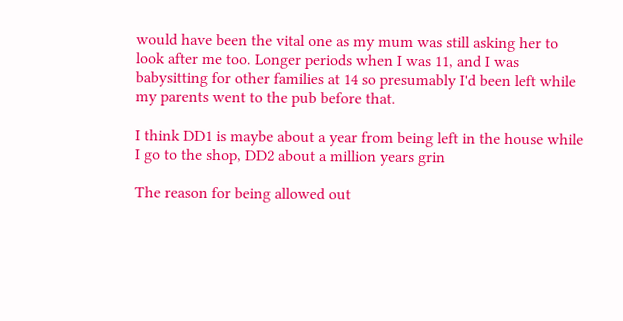would have been the vital one as my mum was still asking her to look after me too. Longer periods when I was 11, and I was babysitting for other families at 14 so presumably I'd been left while my parents went to the pub before that.

I think DD1 is maybe about a year from being left in the house while I go to the shop, DD2 about a million years grin

The reason for being allowed out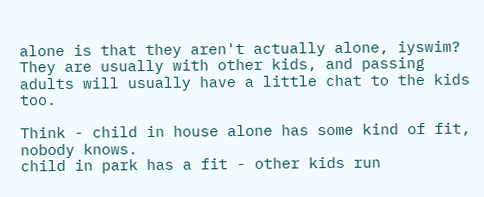alone is that they aren't actually alone, iyswim? They are usually with other kids, and passing adults will usually have a little chat to the kids too.

Think - child in house alone has some kind of fit, nobody knows.
child in park has a fit - other kids run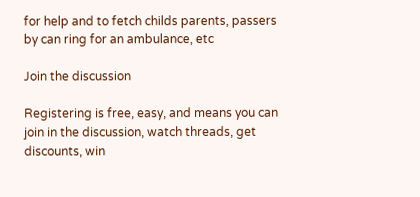for help and to fetch childs parents, passers by can ring for an ambulance, etc

Join the discussion

Registering is free, easy, and means you can join in the discussion, watch threads, get discounts, win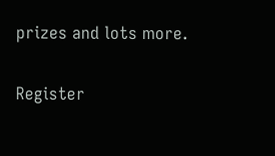prizes and lots more.

Register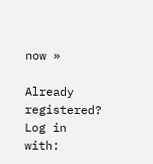now »

Already registered? Log in with: